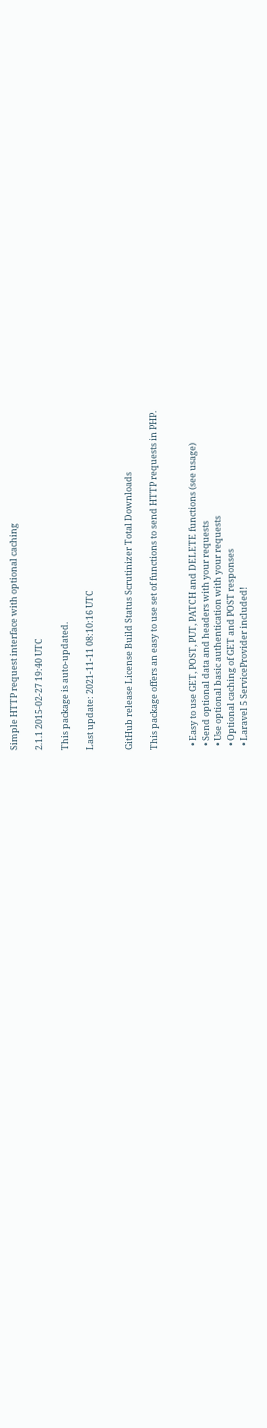Simple HTTP request interface with optional caching

2.1.1 2015-02-27 19:40 UTC

This package is auto-updated.

Last update: 2021-11-11 08:10:16 UTC


GitHub release License Build Status Scrutinizer Total Downloads

This package offers an easy to use set of functions to send HTTP requests in PHP.


  • Easy to use GET, POST, PUT, PATCH and DELETE functions (see usage)
  • Send optional data and headers with your requests
  • Use optional basic authentication with your requests
  • Optional caching of GET and POST responses
  • Laravel 5 ServiceProvider included!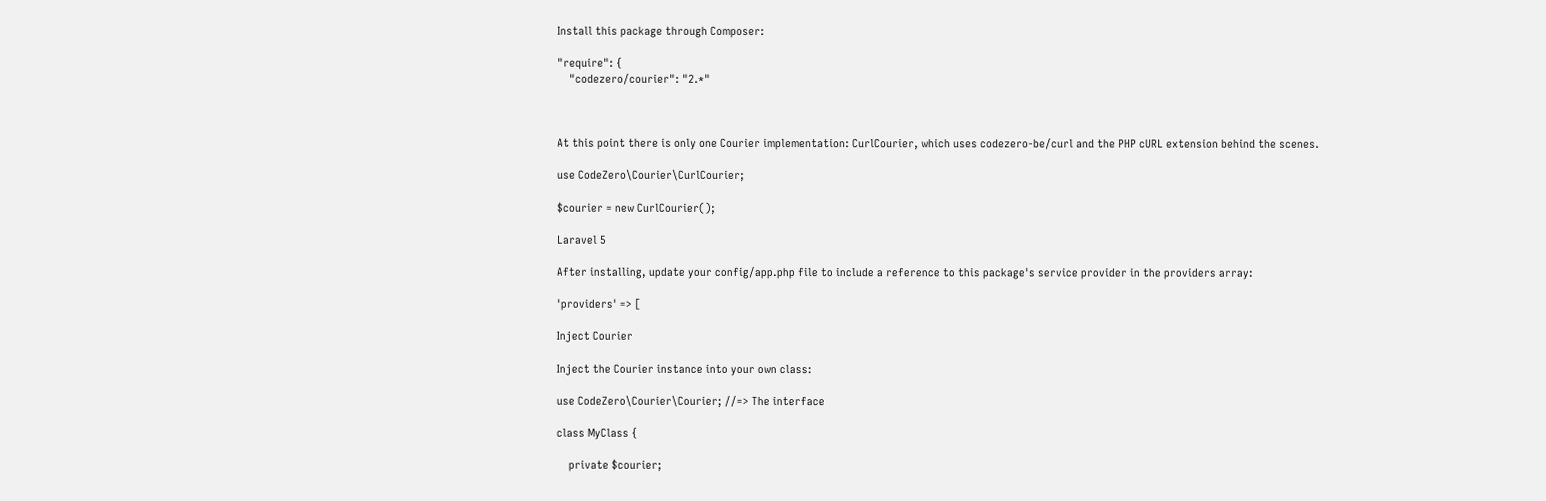Install this package through Composer:

"require": {
    "codezero/courier": "2.*"



At this point there is only one Courier implementation: CurlCourier, which uses codezero-be/curl and the PHP cURL extension behind the scenes.

use CodeZero\Courier\CurlCourier;

$courier = new CurlCourier();

Laravel 5

After installing, update your config/app.php file to include a reference to this package's service provider in the providers array:

'providers' => [

Inject Courier

Inject the Courier instance into your own class:

use CodeZero\Courier\Courier; //=> The interface

class MyClass {

    private $courier;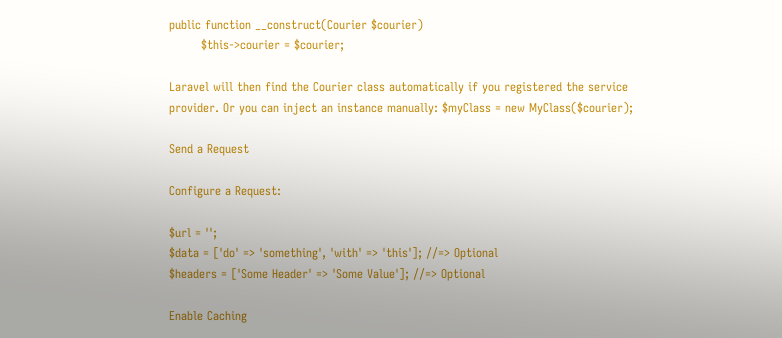public function __construct(Courier $courier)
        $this->courier = $courier;

Laravel will then find the Courier class automatically if you registered the service provider. Or you can inject an instance manually: $myClass = new MyClass($courier);

Send a Request

Configure a Request:

$url = '';
$data = ['do' => 'something', 'with' => 'this']; //=> Optional
$headers = ['Some Header' => 'Some Value']; //=> Optional

Enable Caching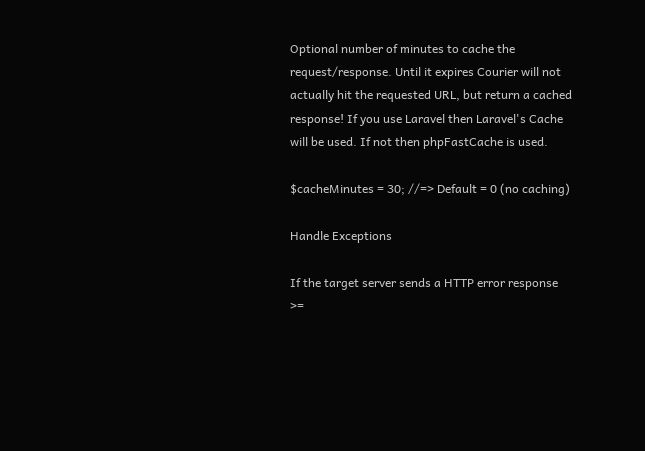Optional number of minutes to cache the request/response. Until it expires Courier will not actually hit the requested URL, but return a cached response! If you use Laravel then Laravel's Cache will be used. If not then phpFastCache is used.

$cacheMinutes = 30; //=> Default = 0 (no caching)

Handle Exceptions

If the target server sends a HTTP error response >=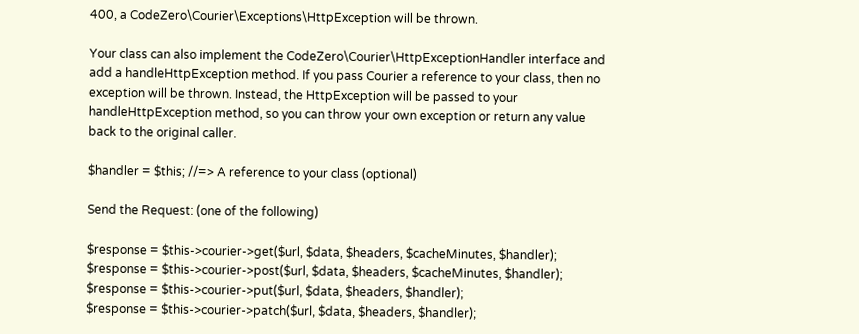400, a CodeZero\Courier\Exceptions\HttpException will be thrown.

Your class can also implement the CodeZero\Courier\HttpExceptionHandler interface and add a handleHttpException method. If you pass Courier a reference to your class, then no exception will be thrown. Instead, the HttpException will be passed to your handleHttpException method, so you can throw your own exception or return any value back to the original caller.

$handler = $this; //=> A reference to your class (optional)

Send the Request: (one of the following)

$response = $this->courier->get($url, $data, $headers, $cacheMinutes, $handler);
$response = $this->courier->post($url, $data, $headers, $cacheMinutes, $handler);
$response = $this->courier->put($url, $data, $headers, $handler);
$response = $this->courier->patch($url, $data, $headers, $handler);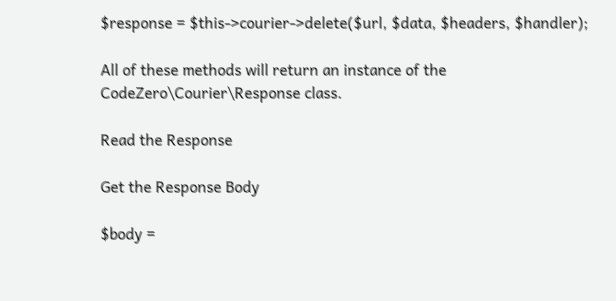$response = $this->courier->delete($url, $data, $headers, $handler);

All of these methods will return an instance of the CodeZero\Courier\Response class.

Read the Response

Get the Response Body

$body =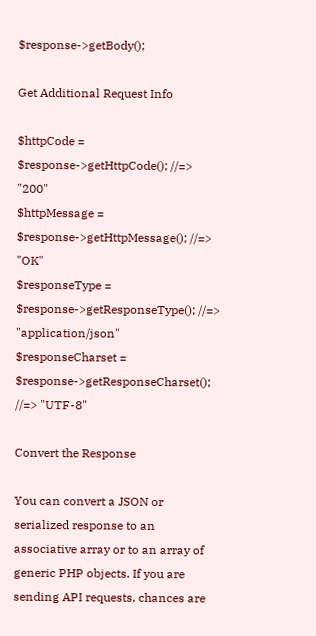$response->getBody();

Get Additional Request Info

$httpCode = $response->getHttpCode(); //=> "200"
$httpMessage = $response->getHttpMessage(); //=> "OK"
$responseType = $response->getResponseType(); //=> "application/json"
$responseCharset = $response->getResponseCharset(); //=> "UTF-8"

Convert the Response

You can convert a JSON or serialized response to an associative array or to an array of generic PHP objects. If you are sending API requests, chances are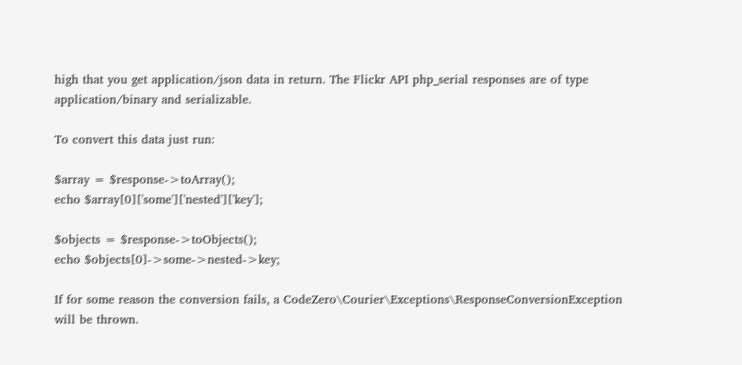high that you get application/json data in return. The Flickr API php_serial responses are of type application/binary and serializable.

To convert this data just run:

$array = $response->toArray();
echo $array[0]['some']['nested']['key'];

$objects = $response->toObjects();
echo $objects[0]->some->nested->key;

If for some reason the conversion fails, a CodeZero\Courier\Exceptions\ResponseConversionException will be thrown.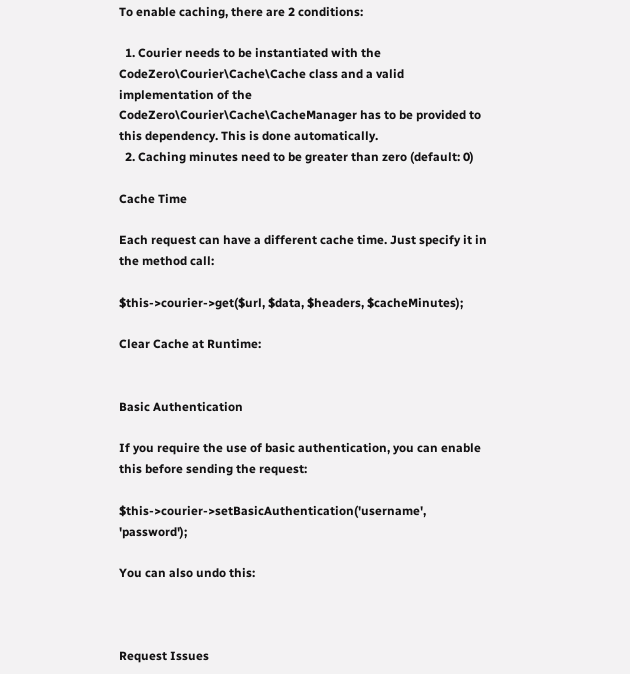To enable caching, there are 2 conditions:

  1. Courier needs to be instantiated with the CodeZero\Courier\Cache\Cache class and a valid implementation of the CodeZero\Courier\Cache\CacheManager has to be provided to this dependency. This is done automatically.
  2. Caching minutes need to be greater than zero (default: 0)

Cache Time

Each request can have a different cache time. Just specify it in the method call:

$this->courier->get($url, $data, $headers, $cacheMinutes);

Clear Cache at Runtime:


Basic Authentication

If you require the use of basic authentication, you can enable this before sending the request:

$this->courier->setBasicAuthentication('username', 'password');

You can also undo this:



Request Issues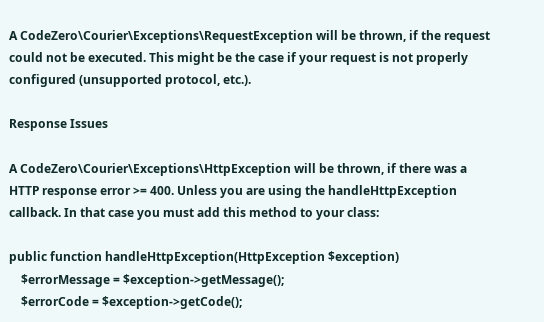A CodeZero\Courier\Exceptions\RequestException will be thrown, if the request could not be executed. This might be the case if your request is not properly configured (unsupported protocol, etc.).

Response Issues

A CodeZero\Courier\Exceptions\HttpException will be thrown, if there was a HTTP response error >= 400. Unless you are using the handleHttpException callback. In that case you must add this method to your class:

public function handleHttpException(HttpException $exception)
    $errorMessage = $exception->getMessage();
    $errorCode = $exception->getCode();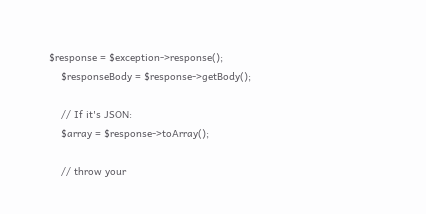$response = $exception->response();
    $responseBody = $response->getBody();

    // If it's JSON:
    $array = $response->toArray();

    // throw your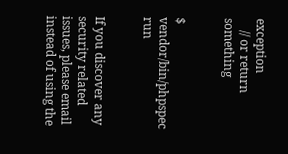exception
    // or return something


$ vendor/bin/phpspec run


If you discover any security related issues, please email instead of using the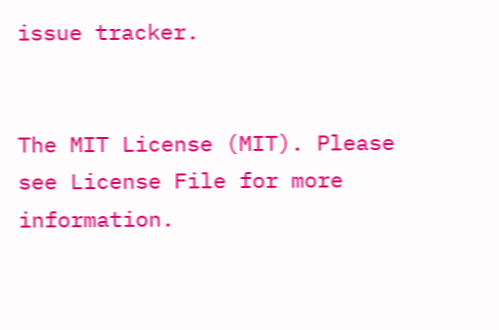issue tracker.


The MIT License (MIT). Please see License File for more information.